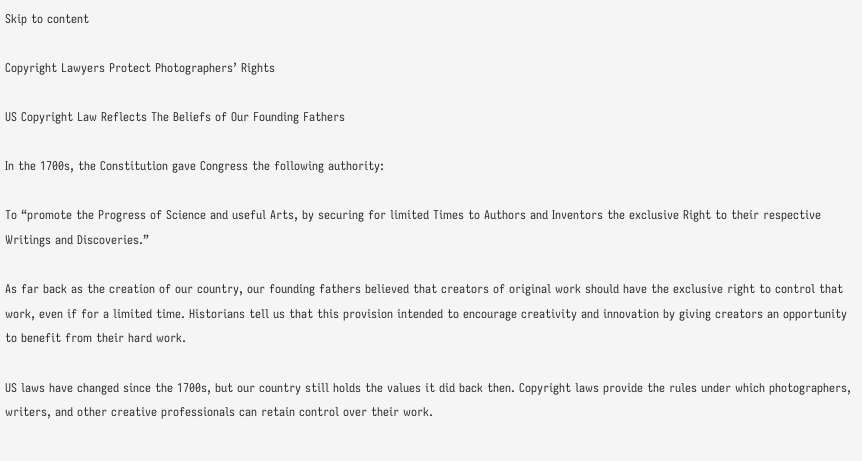Skip to content

Copyright Lawyers Protect Photographers’ Rights

US Copyright Law Reflects The Beliefs of Our Founding Fathers

In the 1700s, the Constitution gave Congress the following authority:

To “promote the Progress of Science and useful Arts, by securing for limited Times to Authors and Inventors the exclusive Right to their respective Writings and Discoveries.”

As far back as the creation of our country, our founding fathers believed that creators of original work should have the exclusive right to control that work, even if for a limited time. Historians tell us that this provision intended to encourage creativity and innovation by giving creators an opportunity to benefit from their hard work.

US laws have changed since the 1700s, but our country still holds the values it did back then. Copyright laws provide the rules under which photographers, writers, and other creative professionals can retain control over their work.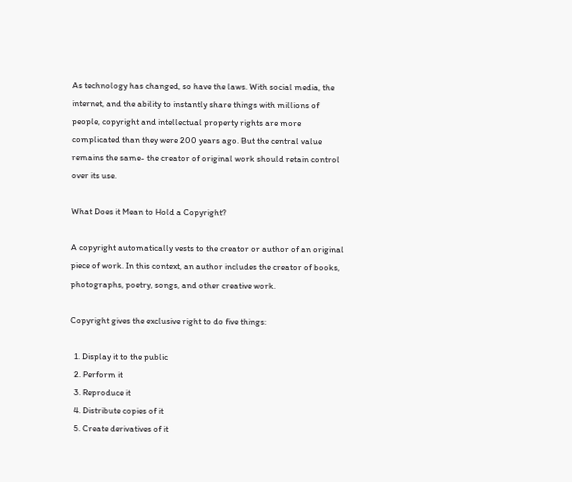As technology has changed, so have the laws. With social media, the internet, and the ability to instantly share things with millions of people, copyright and intellectual property rights are more complicated than they were 200 years ago. But the central value remains the same- the creator of original work should retain control over its use.

What Does it Mean to Hold a Copyright?

A copyright automatically vests to the creator or author of an original piece of work. In this context, an author includes the creator of books, photographs, poetry, songs, and other creative work.

Copyright gives the exclusive right to do five things:

  1. Display it to the public
  2. Perform it
  3. Reproduce it
  4. Distribute copies of it
  5. Create derivatives of it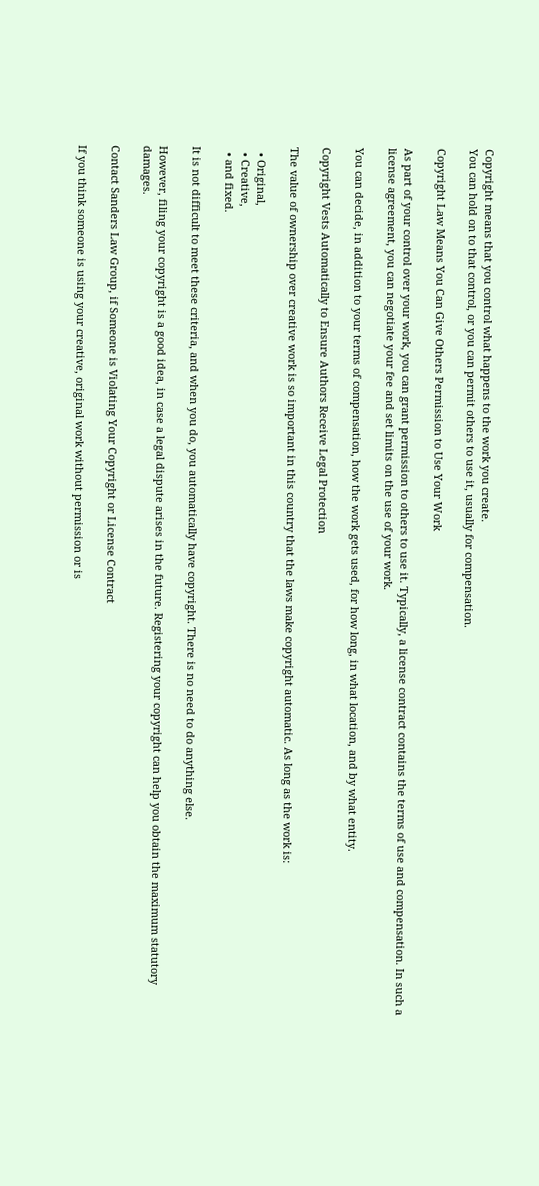Copyright means that you control what happens to the work you create.
You can hold on to that control, or you can permit others to use it, usually for compensation.

Copyright Law Means You Can Give Others Permission to Use Your Work

As part of your control over your work, you can grant permission to others to use it. Typically, a license contract contains the terms of use and compensation. In such a license agreement, you can negotiate your fee and set limits on the use of your work.

You can decide, in addition to your terms of compensation, how the work gets used, for how long, in what location, and by what entity.

Copyright Vests Automatically to Ensure Authors Receive Legal Protection

The value of ownership over creative work is so important in this country that the laws make copyright automatic. As long as the work is:

  • Original,
  • Creative,
  • and fixed.

It is not difficult to meet these criteria, and when you do, you automatically have copyright. There is no need to do anything else.

However, filing your copyright is a good idea, in case a legal dispute arises in the future. Registering your copyright can help you obtain the maximum statutory damages.

Contact Sanders Law Group, if Someone is Violating Your Copyright or License Contract

If you think someone is using your creative, original work without permission or is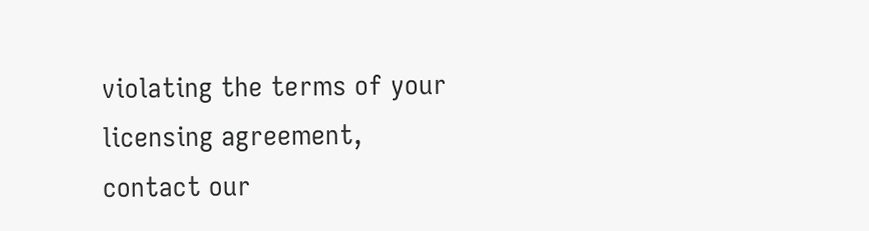violating the terms of your licensing agreement, contact our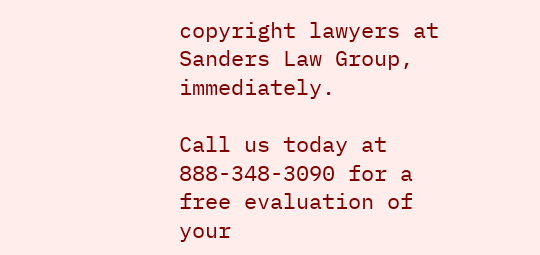copyright lawyers at Sanders Law Group, immediately.

Call us today at 888-348-3090 for a free evaluation of your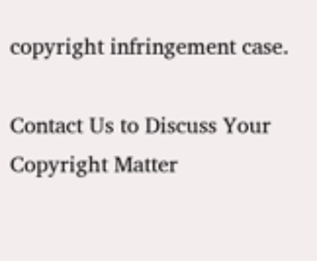copyright infringement case.

Contact Us to Discuss Your Copyright Matter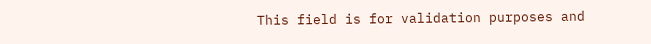This field is for validation purposes and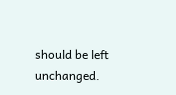should be left unchanged.